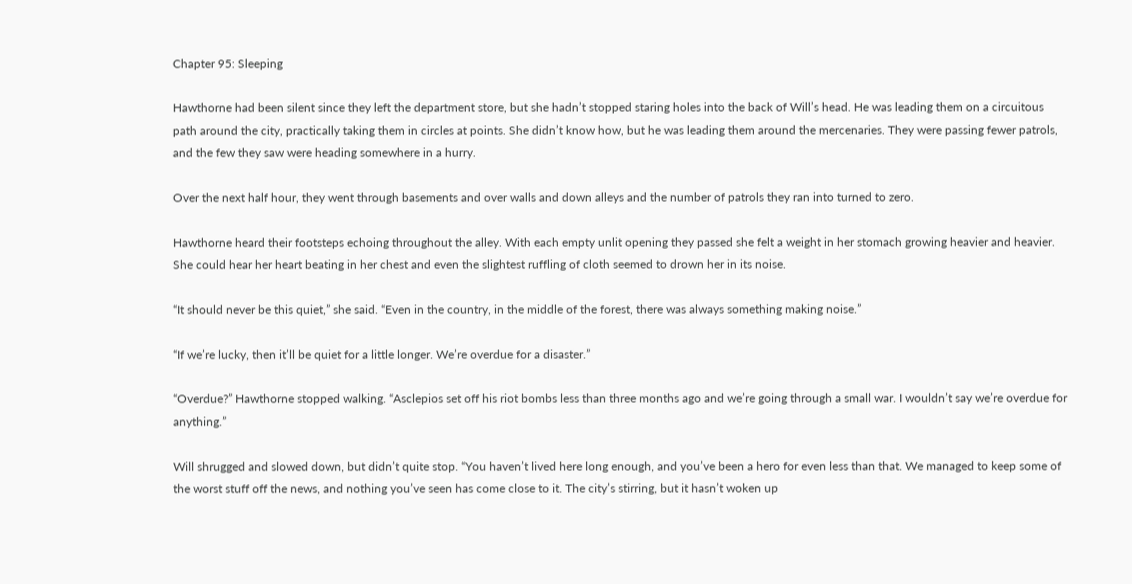Chapter 95: Sleeping

Hawthorne had been silent since they left the department store, but she hadn’t stopped staring holes into the back of Will’s head. He was leading them on a circuitous path around the city, practically taking them in circles at points. She didn’t know how, but he was leading them around the mercenaries. They were passing fewer patrols, and the few they saw were heading somewhere in a hurry.

Over the next half hour, they went through basements and over walls and down alleys and the number of patrols they ran into turned to zero.

Hawthorne heard their footsteps echoing throughout the alley. With each empty unlit opening they passed she felt a weight in her stomach growing heavier and heavier. She could hear her heart beating in her chest and even the slightest ruffling of cloth seemed to drown her in its noise.

“It should never be this quiet,” she said. “Even in the country, in the middle of the forest, there was always something making noise.”

“If we’re lucky, then it’ll be quiet for a little longer. We’re overdue for a disaster.”

“Overdue?” Hawthorne stopped walking. “Asclepios set off his riot bombs less than three months ago and we’re going through a small war. I wouldn’t say we’re overdue for anything.”

Will shrugged and slowed down, but didn’t quite stop. “You haven’t lived here long enough, and you’ve been a hero for even less than that. We managed to keep some of the worst stuff off the news, and nothing you’ve seen has come close to it. The city’s stirring, but it hasn’t woken up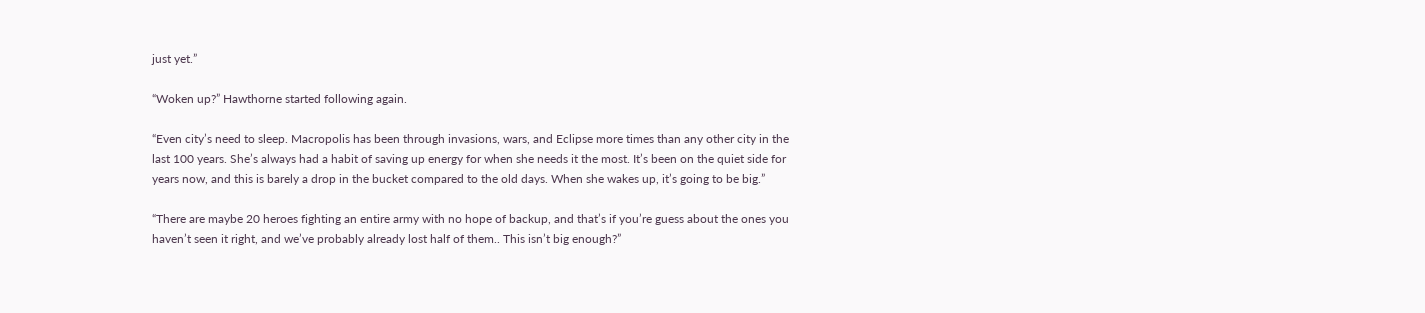just yet.”

“Woken up?” Hawthorne started following again.

“Even city’s need to sleep. Macropolis has been through invasions, wars, and Eclipse more times than any other city in the last 100 years. She’s always had a habit of saving up energy for when she needs it the most. It’s been on the quiet side for years now, and this is barely a drop in the bucket compared to the old days. When she wakes up, it’s going to be big.”

“There are maybe 20 heroes fighting an entire army with no hope of backup, and that’s if you’re guess about the ones you haven’t seen it right, and we’ve probably already lost half of them.. This isn’t big enough?”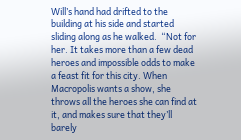Will’s hand had drifted to the building at his side and started sliding along as he walked.  “Not for her. It takes more than a few dead heroes and impossible odds to make a feast fit for this city. When Macropolis wants a show, she throws all the heroes she can find at it, and makes sure that they’ll barely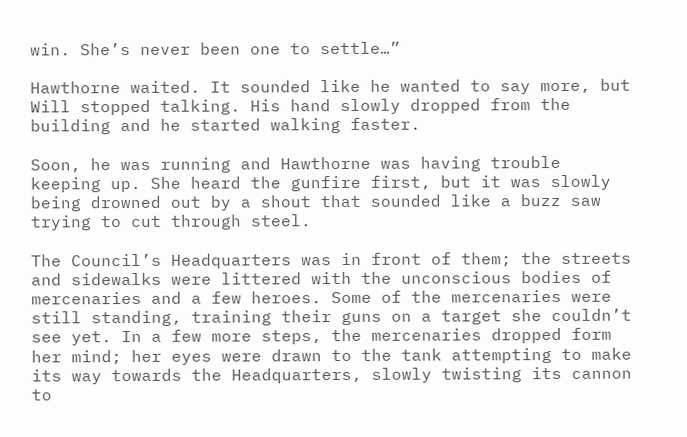win. She’s never been one to settle…”

Hawthorne waited. It sounded like he wanted to say more, but Will stopped talking. His hand slowly dropped from the building and he started walking faster.

Soon, he was running and Hawthorne was having trouble keeping up. She heard the gunfire first, but it was slowly being drowned out by a shout that sounded like a buzz saw trying to cut through steel.

The Council’s Headquarters was in front of them; the streets and sidewalks were littered with the unconscious bodies of mercenaries and a few heroes. Some of the mercenaries were still standing, training their guns on a target she couldn’t see yet. In a few more steps, the mercenaries dropped form her mind; her eyes were drawn to the tank attempting to make its way towards the Headquarters, slowly twisting its cannon to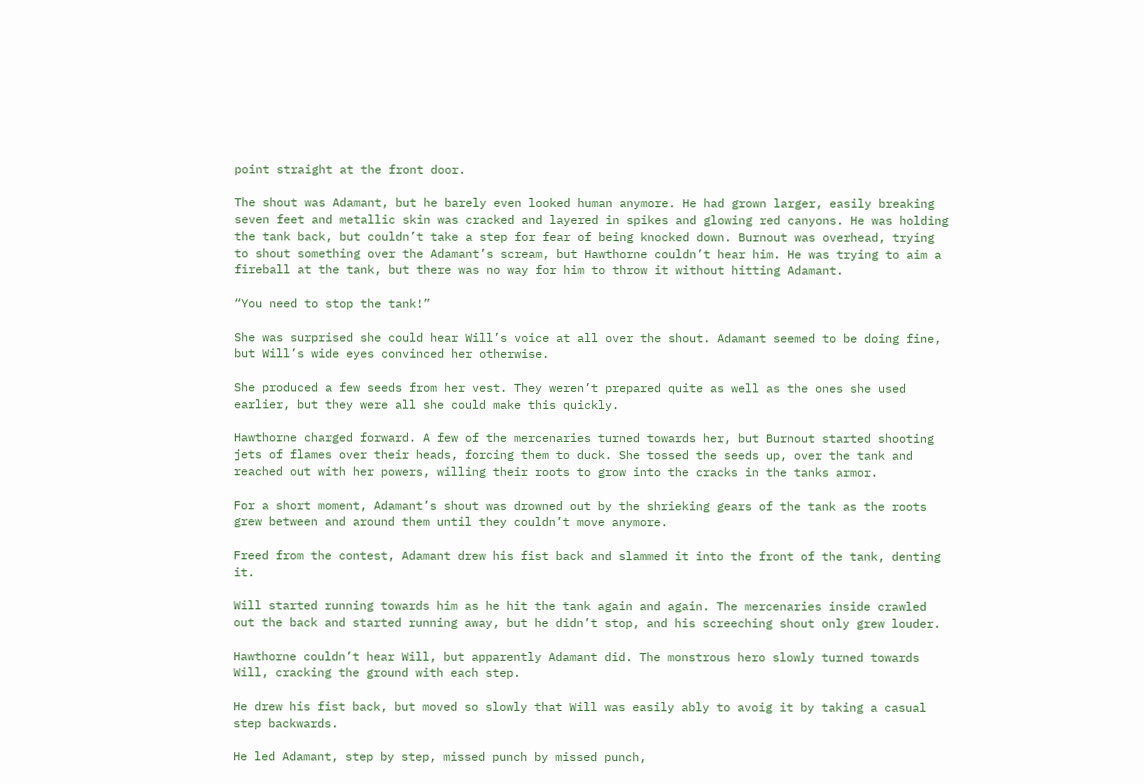point straight at the front door.

The shout was Adamant, but he barely even looked human anymore. He had grown larger, easily breaking seven feet and metallic skin was cracked and layered in spikes and glowing red canyons. He was holding the tank back, but couldn’t take a step for fear of being knocked down. Burnout was overhead, trying to shout something over the Adamant’s scream, but Hawthorne couldn’t hear him. He was trying to aim a fireball at the tank, but there was no way for him to throw it without hitting Adamant.

“You need to stop the tank!”

She was surprised she could hear Will’s voice at all over the shout. Adamant seemed to be doing fine, but Will’s wide eyes convinced her otherwise.

She produced a few seeds from her vest. They weren’t prepared quite as well as the ones she used earlier, but they were all she could make this quickly.

Hawthorne charged forward. A few of the mercenaries turned towards her, but Burnout started shooting jets of flames over their heads, forcing them to duck. She tossed the seeds up, over the tank and reached out with her powers, willing their roots to grow into the cracks in the tanks armor.

For a short moment, Adamant’s shout was drowned out by the shrieking gears of the tank as the roots grew between and around them until they couldn’t move anymore.

Freed from the contest, Adamant drew his fist back and slammed it into the front of the tank, denting it.

Will started running towards him as he hit the tank again and again. The mercenaries inside crawled out the back and started running away, but he didn’t stop, and his screeching shout only grew louder.

Hawthorne couldn’t hear Will, but apparently Adamant did. The monstrous hero slowly turned towards Will, cracking the ground with each step.

He drew his fist back, but moved so slowly that Will was easily ably to avoig it by taking a casual step backwards.

He led Adamant, step by step, missed punch by missed punch,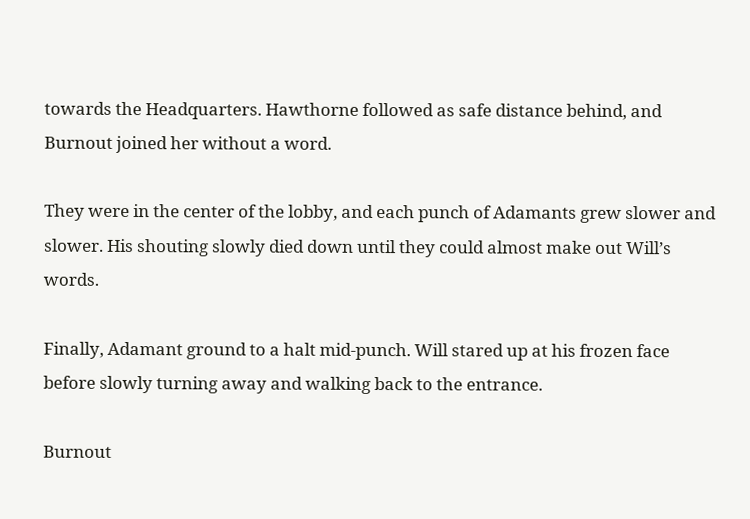towards the Headquarters. Hawthorne followed as safe distance behind, and Burnout joined her without a word.

They were in the center of the lobby, and each punch of Adamants grew slower and slower. His shouting slowly died down until they could almost make out Will’s words.

Finally, Adamant ground to a halt mid-punch. Will stared up at his frozen face before slowly turning away and walking back to the entrance.

Burnout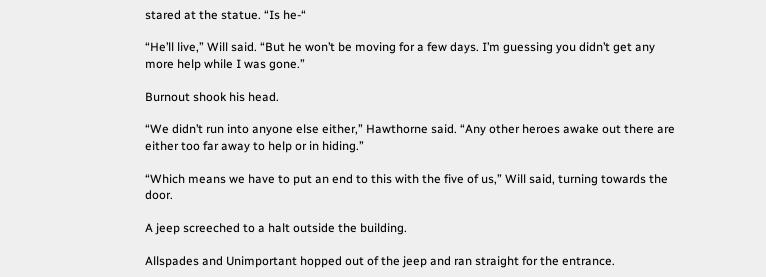stared at the statue. “Is he-“

“He’ll live,” Will said. “But he won’t be moving for a few days. I’m guessing you didn’t get any more help while I was gone.”

Burnout shook his head.

“We didn’t run into anyone else either,” Hawthorne said. “Any other heroes awake out there are either too far away to help or in hiding.”

“Which means we have to put an end to this with the five of us,” Will said, turning towards the door.

A jeep screeched to a halt outside the building.

Allspades and Unimportant hopped out of the jeep and ran straight for the entrance.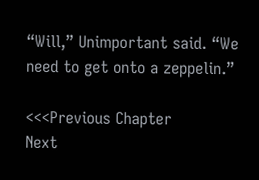“Will,” Unimportant said. “We need to get onto a zeppelin.”

<<<Previous Chapter                                                                                     Next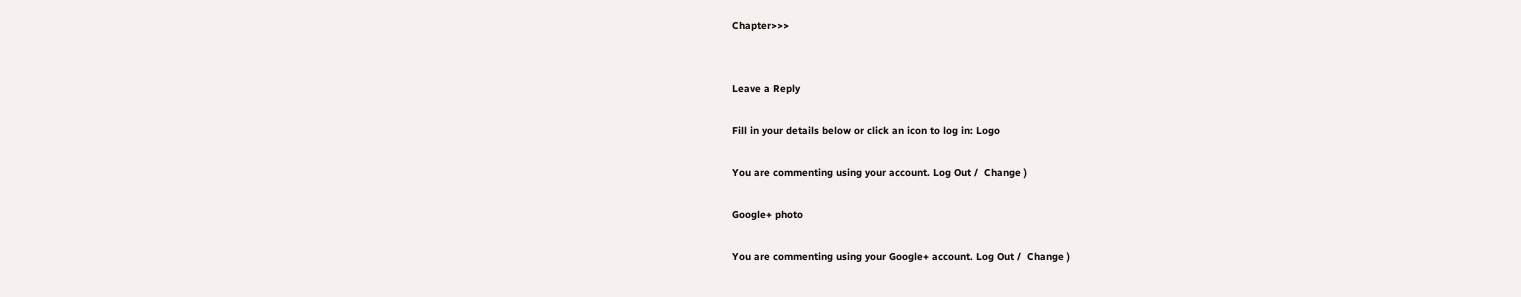Chapter>>>


Leave a Reply

Fill in your details below or click an icon to log in: Logo

You are commenting using your account. Log Out /  Change )

Google+ photo

You are commenting using your Google+ account. Log Out /  Change )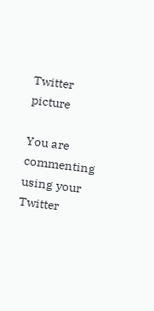Twitter picture

You are commenting using your Twitter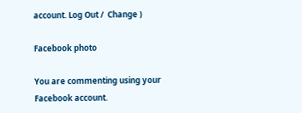account. Log Out /  Change )

Facebook photo

You are commenting using your Facebook account.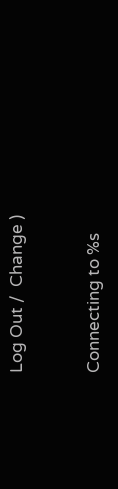Log Out /  Change )


Connecting to %s